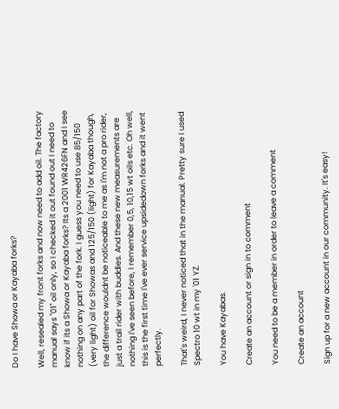Do I have Showa or Kayaba forks?

Well, resealed my front forks and now need to add oil. The factory manual says "01" oil only, so I checked it out found out I need to know if its a Showa or Kayaba forks? Its a 2001 WR426FN and I see nothing on any part of the fork. I guess you need to use 85/150 (very light) oil for Showas and 125/150 (light) for Kayaba though, the difference wouldnt be noticeable to me as I'm not a pro rider, just a trail rider with buddies. And these new measurements are nothing I've seen before, I remember 0,5, 10,15 wt oils etc. Oh well, this is the first time I've ever service upsidedown forks and it went perfectly.

That's weird, I never noticed that in the manual. Pretty sure I used Spectro 10 wt in my '01 YZ.

You have Kayabas.

Create an account or sign in to comment

You need to be a member in order to leave a comment

Create an account

Sign up for a new account in our community. It's easy!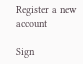Register a new account

Sign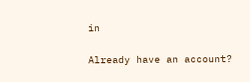in

Already have an account?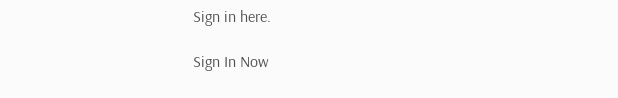Sign in here.

Sign In Now